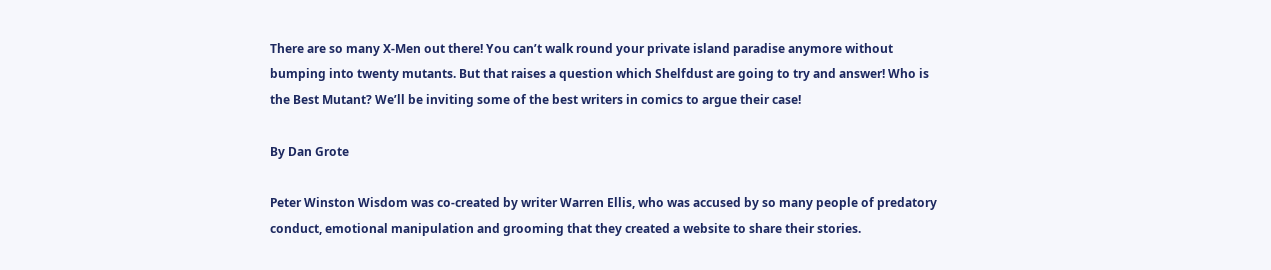There are so many X-Men out there! You can’t walk round your private island paradise anymore without bumping into twenty mutants. But that raises a question which Shelfdust are going to try and answer! Who is the Best Mutant? We’ll be inviting some of the best writers in comics to argue their case!

By Dan Grote

Peter Winston Wisdom was co-created by writer Warren Ellis, who was accused by so many people of predatory conduct, emotional manipulation and grooming that they created a website to share their stories.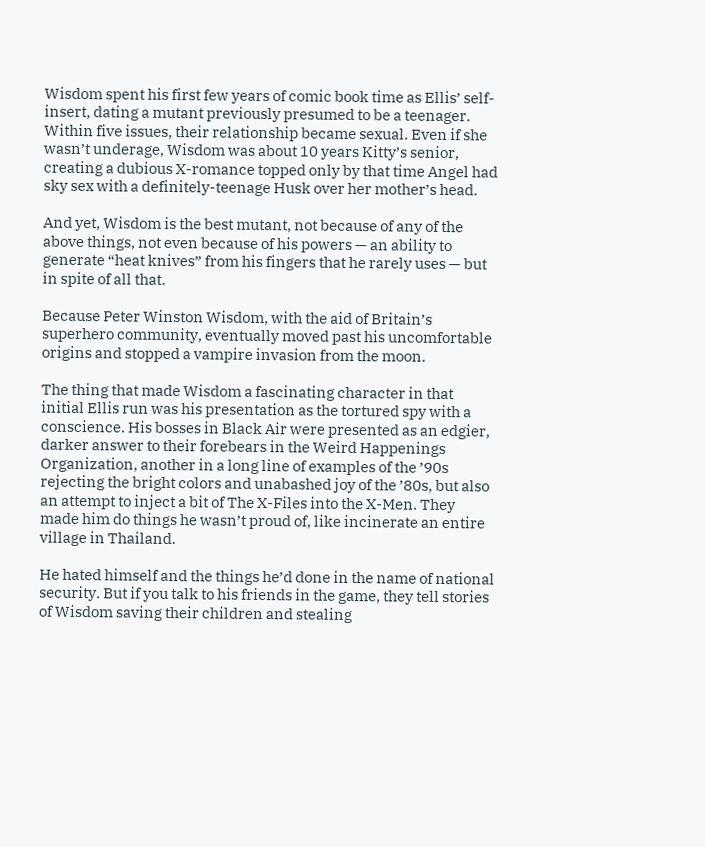Wisdom spent his first few years of comic book time as Ellis’ self-insert, dating a mutant previously presumed to be a teenager. Within five issues, their relationship became sexual. Even if she wasn’t underage, Wisdom was about 10 years Kitty’s senior, creating a dubious X-romance topped only by that time Angel had sky sex with a definitely-teenage Husk over her mother’s head.

And yet, Wisdom is the best mutant, not because of any of the above things, not even because of his powers — an ability to generate “heat knives” from his fingers that he rarely uses — but in spite of all that.

Because Peter Winston Wisdom, with the aid of Britain’s superhero community, eventually moved past his uncomfortable origins and stopped a vampire invasion from the moon.

The thing that made Wisdom a fascinating character in that initial Ellis run was his presentation as the tortured spy with a conscience. His bosses in Black Air were presented as an edgier, darker answer to their forebears in the Weird Happenings Organization, another in a long line of examples of the ’90s rejecting the bright colors and unabashed joy of the ’80s, but also an attempt to inject a bit of The X-Files into the X-Men. They made him do things he wasn’t proud of, like incinerate an entire village in Thailand.

He hated himself and the things he’d done in the name of national security. But if you talk to his friends in the game, they tell stories of Wisdom saving their children and stealing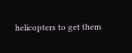helicopters to get them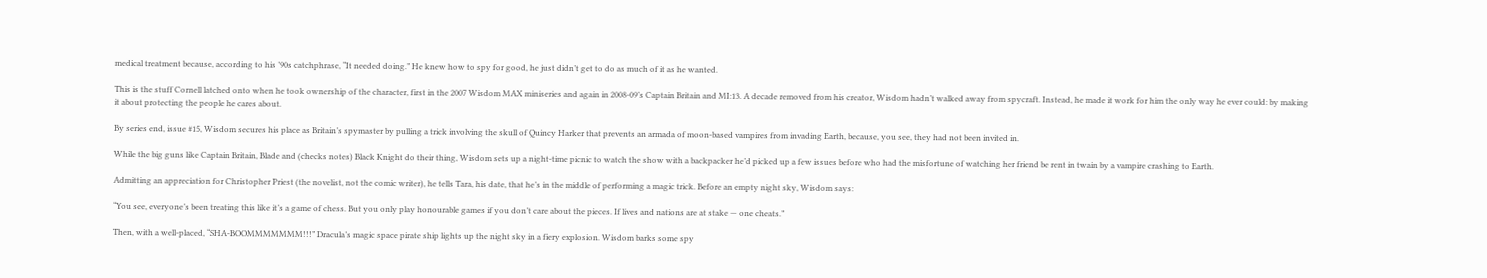medical treatment because, according to his ’90s catchphrase, “It needed doing.” He knew how to spy for good, he just didn’t get to do as much of it as he wanted.

This is the stuff Cornell latched onto when he took ownership of the character, first in the 2007 Wisdom MAX miniseries and again in 2008-09’s Captain Britain and MI:13. A decade removed from his creator, Wisdom hadn’t walked away from spycraft. Instead, he made it work for him the only way he ever could: by making it about protecting the people he cares about.

By series end, issue #15, Wisdom secures his place as Britain’s spymaster by pulling a trick involving the skull of Quincy Harker that prevents an armada of moon-based vampires from invading Earth, because, you see, they had not been invited in.

While the big guns like Captain Britain, Blade and (checks notes) Black Knight do their thing, Wisdom sets up a night-time picnic to watch the show with a backpacker he’d picked up a few issues before who had the misfortune of watching her friend be rent in twain by a vampire crashing to Earth.

Admitting an appreciation for Christopher Priest (the novelist, not the comic writer), he tells Tara, his date, that he’s in the middle of performing a magic trick. Before an empty night sky, Wisdom says:

“You see, everyone’s been treating this like it’s a game of chess. But you only play honourable games if you don’t care about the pieces. If lives and nations are at stake — one cheats.”

Then, with a well-placed, “SHA-BOOMMMMMMM!!!” Dracula’s magic space pirate ship lights up the night sky in a fiery explosion. Wisdom barks some spy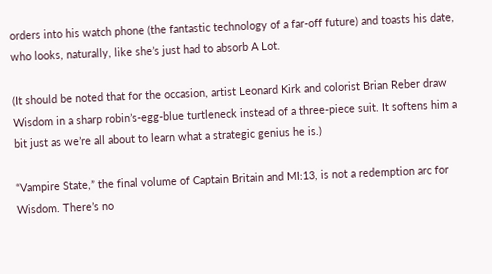orders into his watch phone (the fantastic technology of a far-off future) and toasts his date, who looks, naturally, like she’s just had to absorb A Lot.

(It should be noted that for the occasion, artist Leonard Kirk and colorist Brian Reber draw Wisdom in a sharp robin’s-egg-blue turtleneck instead of a three-piece suit. It softens him a bit just as we’re all about to learn what a strategic genius he is.)

“Vampire State,” the final volume of Captain Britain and MI:13, is not a redemption arc for Wisdom. There’s no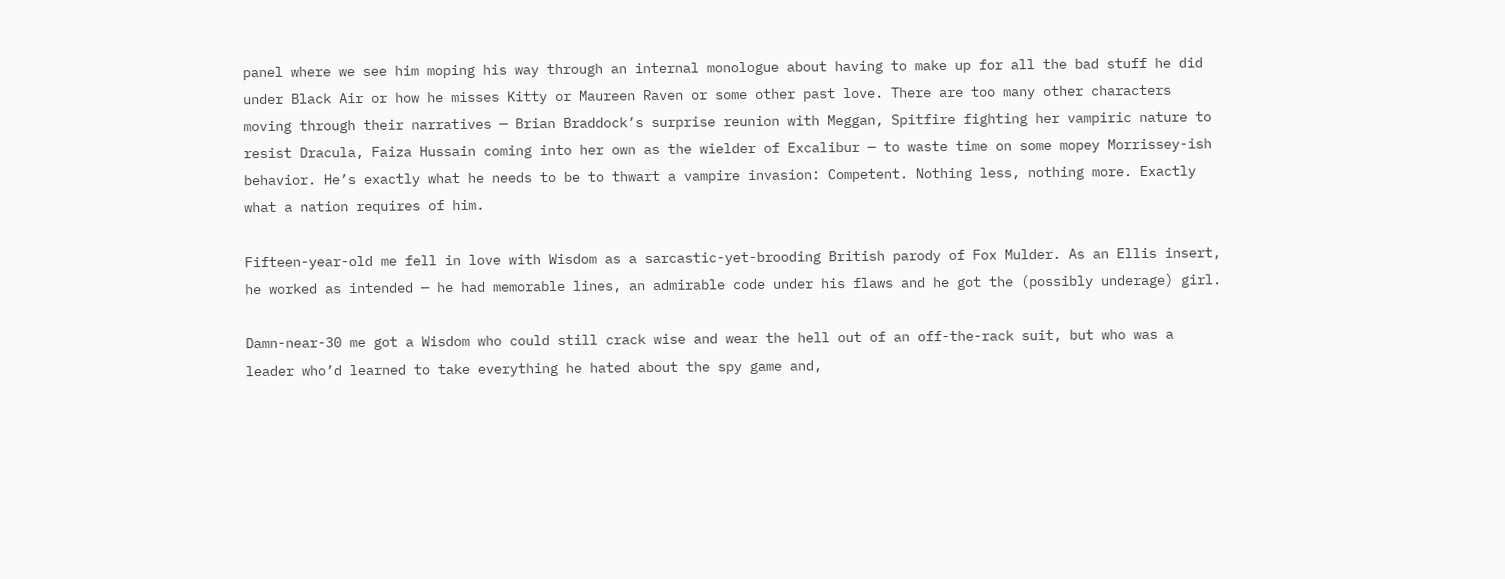panel where we see him moping his way through an internal monologue about having to make up for all the bad stuff he did under Black Air or how he misses Kitty or Maureen Raven or some other past love. There are too many other characters moving through their narratives — Brian Braddock’s surprise reunion with Meggan, Spitfire fighting her vampiric nature to resist Dracula, Faiza Hussain coming into her own as the wielder of Excalibur — to waste time on some mopey Morrissey-ish behavior. He’s exactly what he needs to be to thwart a vampire invasion: Competent. Nothing less, nothing more. Exactly what a nation requires of him.

Fifteen-year-old me fell in love with Wisdom as a sarcastic-yet-brooding British parody of Fox Mulder. As an Ellis insert, he worked as intended — he had memorable lines, an admirable code under his flaws and he got the (possibly underage) girl.

Damn-near-30 me got a Wisdom who could still crack wise and wear the hell out of an off-the-rack suit, but who was a leader who’d learned to take everything he hated about the spy game and,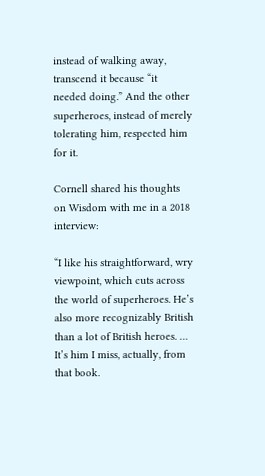instead of walking away, transcend it because “it needed doing.” And the other superheroes, instead of merely tolerating him, respected him for it.

Cornell shared his thoughts on Wisdom with me in a 2018 interview:

“I like his straightforward, wry viewpoint, which cuts across the world of superheroes. He’s also more recognizably British than a lot of British heroes. … It’s him I miss, actually, from that book.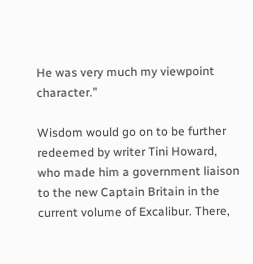He was very much my viewpoint character.”

Wisdom would go on to be further redeemed by writer Tini Howard, who made him a government liaison to the new Captain Britain in the current volume of Excalibur. There,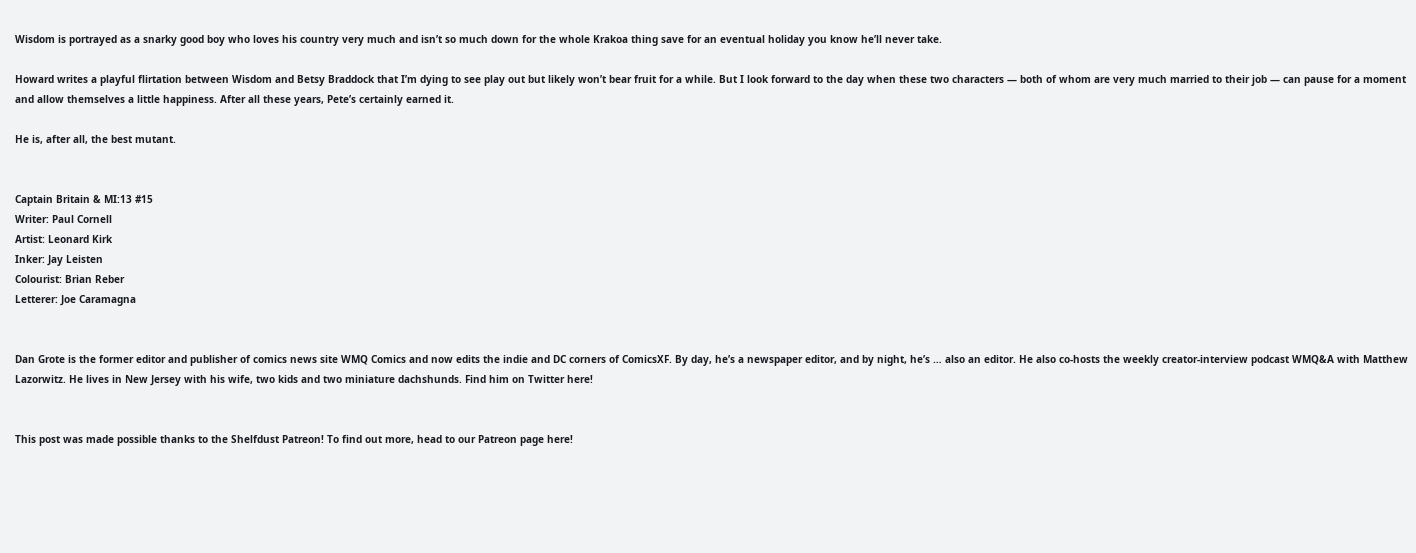Wisdom is portrayed as a snarky good boy who loves his country very much and isn’t so much down for the whole Krakoa thing save for an eventual holiday you know he’ll never take.

Howard writes a playful flirtation between Wisdom and Betsy Braddock that I’m dying to see play out but likely won’t bear fruit for a while. But I look forward to the day when these two characters — both of whom are very much married to their job — can pause for a moment and allow themselves a little happiness. After all these years, Pete’s certainly earned it.

He is, after all, the best mutant.


Captain Britain & MI:13 #15
Writer: Paul Cornell
Artist: Leonard Kirk
Inker: Jay Leisten
Colourist: Brian Reber
Letterer: Joe Caramagna


Dan Grote is the former editor and publisher of comics news site WMQ Comics and now edits the indie and DC corners of ComicsXF. By day, he’s a newspaper editor, and by night, he’s … also an editor. He also co-hosts the weekly creator-interview podcast WMQ&A with Matthew Lazorwitz. He lives in New Jersey with his wife, two kids and two miniature dachshunds. Find him on Twitter here!


This post was made possible thanks to the Shelfdust Patreon! To find out more, head to our Patreon page here!